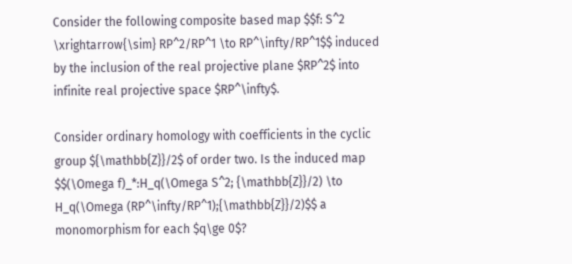Consider the following composite based map $$f: S^2 \xrightarrow{\sim} RP^2/RP^1 \to RP^\infty/RP^1$$ induced by the inclusion of the real projective plane $RP^2$ into infinite real projective space $RP^\infty$.

Consider ordinary homology with coefficients in the cyclic group ${\mathbb{Z}}/2$ of order two. Is the induced map $$(\Omega f)_*:H_q(\Omega S^2; {\mathbb{Z}}/2) \to H_q(\Omega (RP^\infty/RP^1);{\mathbb{Z}}/2)$$ a monomorphism for each $q\ge 0$?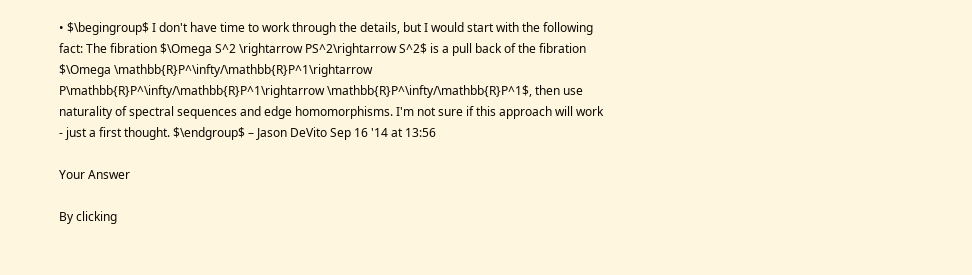• $\begingroup$ I don't have time to work through the details, but I would start with the following fact: The fibration $\Omega S^2 \rightarrow PS^2\rightarrow S^2$ is a pull back of the fibration $\Omega \mathbb{R}P^\infty/\mathbb{R}P^1\rightarrow P\mathbb{R}P^\infty/\mathbb{R}P^1\rightarrow \mathbb{R}P^\infty/\mathbb{R}P^1$, then use naturality of spectral sequences and edge homomorphisms. I'm not sure if this approach will work - just a first thought. $\endgroup$ – Jason DeVito Sep 16 '14 at 13:56

Your Answer

By clicking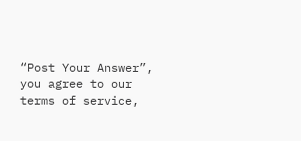“Post Your Answer”, you agree to our terms of service,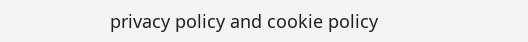privacy policy and cookie policy